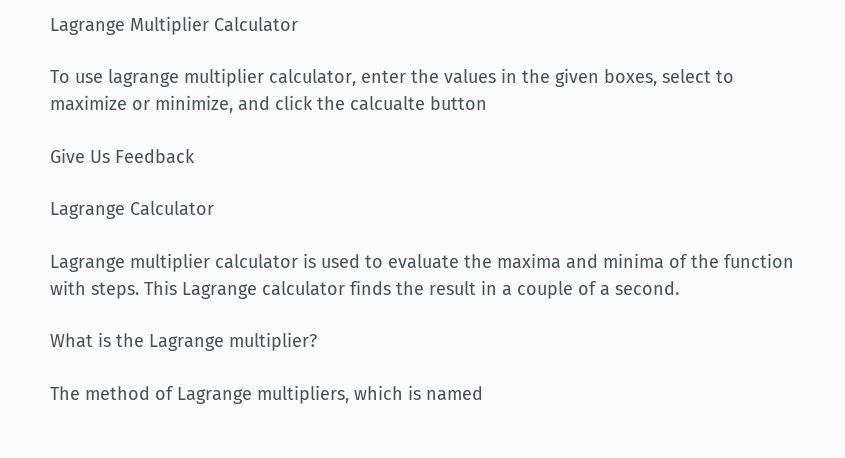Lagrange Multiplier Calculator

To use lagrange multiplier calculator, enter the values in the given boxes, select to maximize or minimize, and click the calcualte button

Give Us Feedback

Lagrange Calculator

Lagrange multiplier calculator is used to evaluate the maxima and minima of the function with steps. This Lagrange calculator finds the result in a couple of a second.

What is the Lagrange multiplier?

The method of Lagrange multipliers, which is named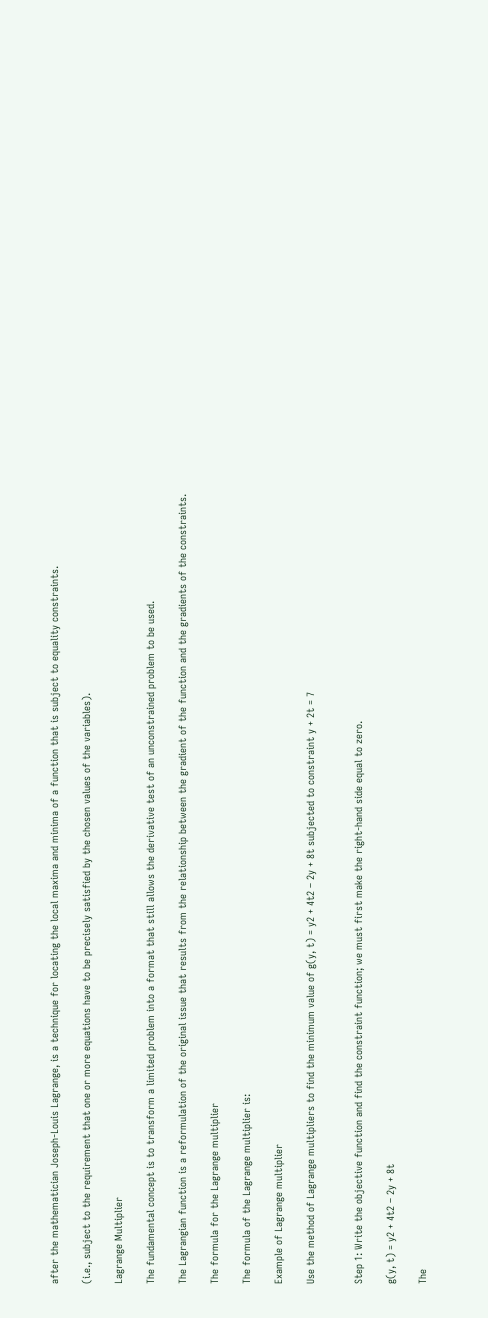after the mathematician Joseph-Louis Lagrange, is a technique for locating the local maxima and minima of a function that is subject to equality constraints.

(i.e., subject to the requirement that one or more equations have to be precisely satisfied by the chosen values of the variables).

Lagrange Multiplier

The fundamental concept is to transform a limited problem into a format that still allows the derivative test of an unconstrained problem to be used.

The Lagrangian function is a reformulation of the original issue that results from the relationship between the gradient of the function and the gradients of the constraints.

The formula for the Lagrange multiplier

The formula of the Lagrange multiplier is:

Example of Lagrange multiplier

Use the method of Lagrange multipliers to find the minimum value of g(y, t) = y2 + 4t2 – 2y + 8t subjected to constraint y + 2t = 7


Step 1: Write the objective function and find the constraint function; we must first make the right-hand side equal to zero.

g(y, t) = y2 + 4t2 – 2y + 8t

The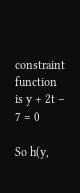constraint function is y + 2t – 7 = 0

So h(y,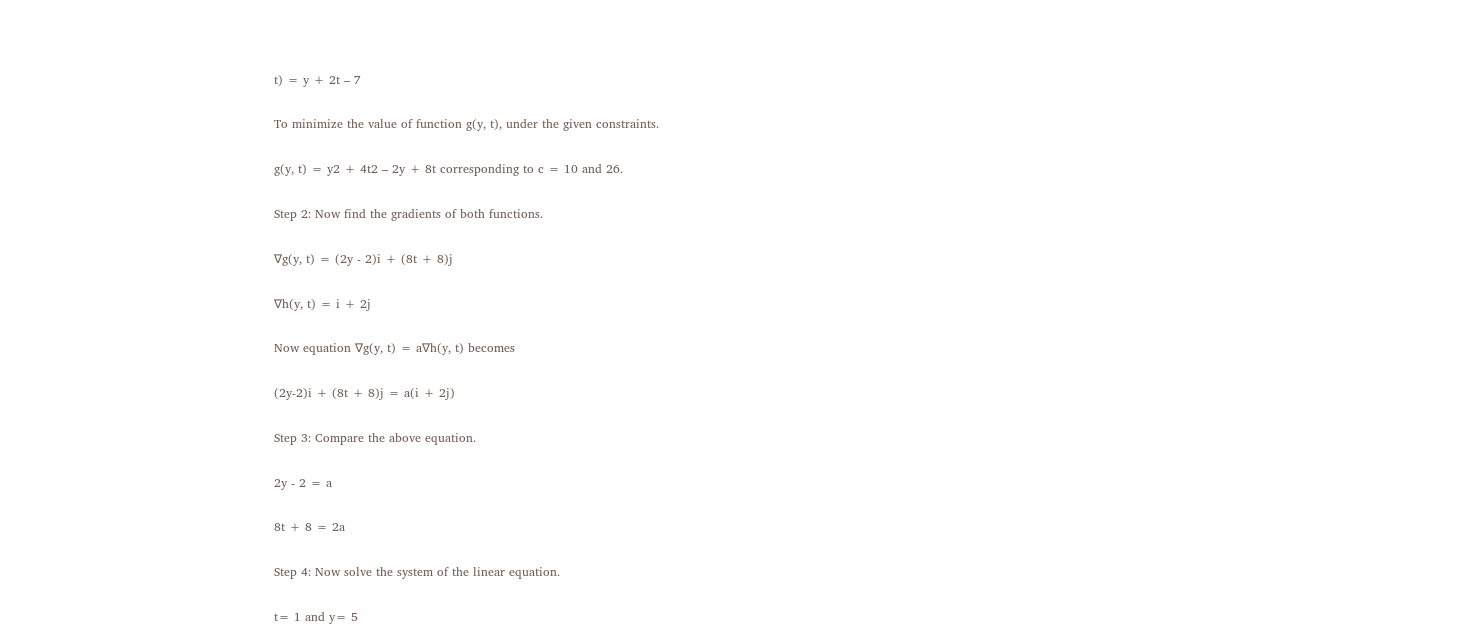t) = y + 2t – 7

To minimize the value of function g(y, t), under the given constraints.

g(y, t) = y2 + 4t2 – 2y + 8t corresponding to c = 10 and 26.

Step 2: Now find the gradients of both functions.

∇g(y, t) = (2y - 2)i + (8t + 8)j

∇h(y, t) = i + 2j

Now equation ∇g(y, t) = a∇h(y, t) becomes

(2y-2)i + (8t + 8)j = a(i + 2j)

Step 3: Compare the above equation.

2y - 2 = a

8t + 8 = 2a

Step 4: Now solve the system of the linear equation.

t= 1 and y= 5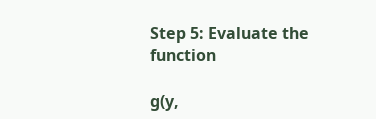Step 5: Evaluate the function

g(y,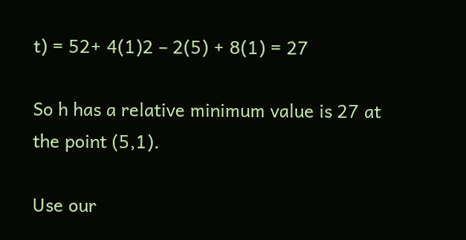t) = 52+ 4(1)2 – 2(5) + 8(1) = 27

So h has a relative minimum value is 27 at the point (5,1).

Use our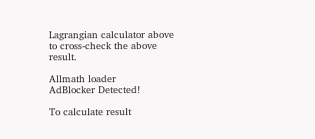Lagrangian calculator above to cross-check the above result.

Allmath loader
AdBlocker Detected!

To calculate result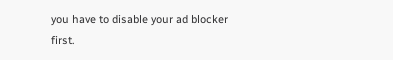you have to disable your ad blocker first.